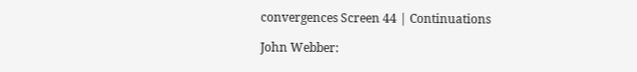convergences Screen 44 | Continuations

John Webber: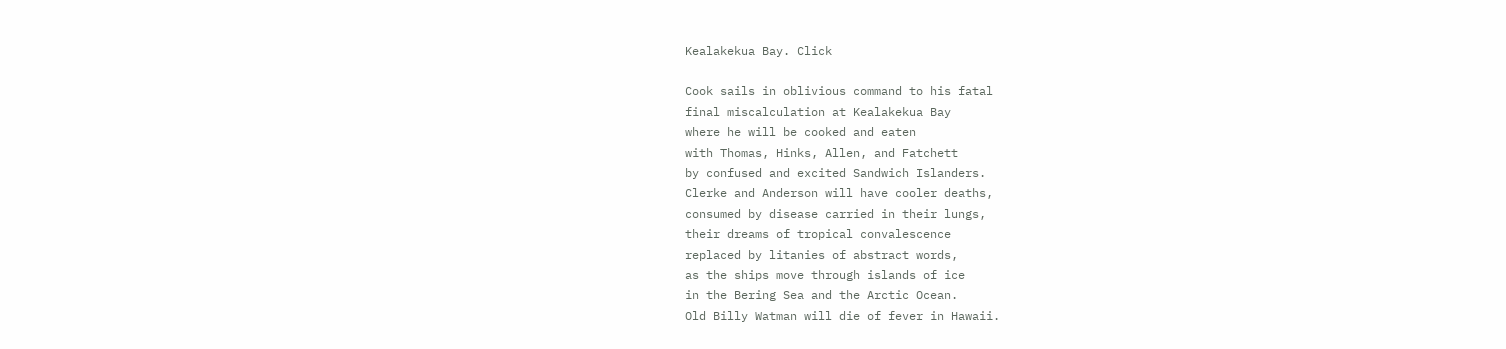Kealakekua Bay. Click

Cook sails in oblivious command to his fatal
final miscalculation at Kealakekua Bay
where he will be cooked and eaten
with Thomas, Hinks, Allen, and Fatchett
by confused and excited Sandwich Islanders.
Clerke and Anderson will have cooler deaths,
consumed by disease carried in their lungs,
their dreams of tropical convalescence
replaced by litanies of abstract words,
as the ships move through islands of ice
in the Bering Sea and the Arctic Ocean.
Old Billy Watman will die of fever in Hawaii.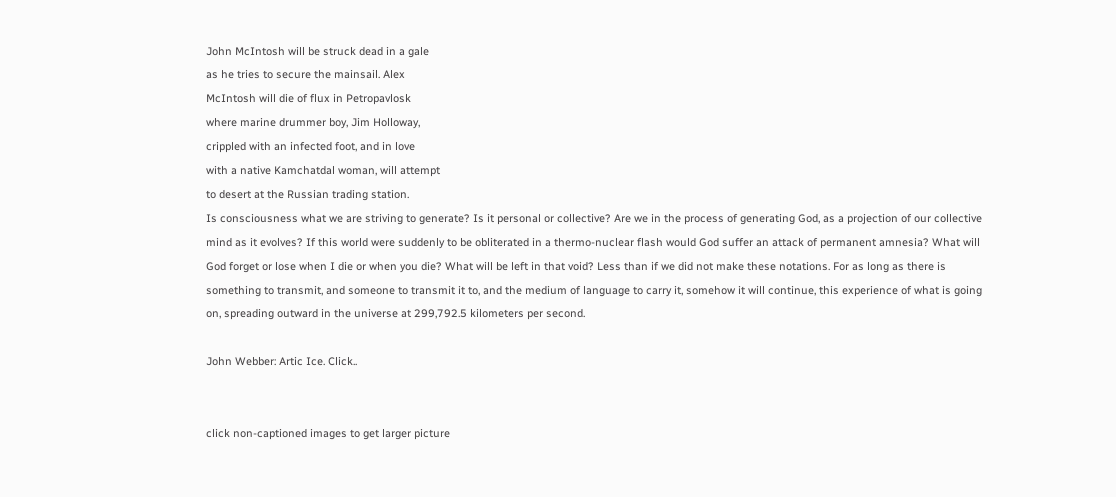John McIntosh will be struck dead in a gale
as he tries to secure the mainsail. Alex
McIntosh will die of flux in Petropavlosk
where marine drummer boy, Jim Holloway,
crippled with an infected foot, and in love
with a native Kamchatdal woman, will attempt
to desert at the Russian trading station.
Is consciousness what we are striving to generate? Is it personal or collective? Are we in the process of generating God, as a projection of our collective mind as it evolves? If this world were suddenly to be obliterated in a thermo-nuclear flash would God suffer an attack of permanent amnesia? What will God forget or lose when I die or when you die? What will be left in that void? Less than if we did not make these notations. For as long as there is something to transmit, and someone to transmit it to, and the medium of language to carry it, somehow it will continue, this experience of what is going on, spreading outward in the universe at 299,792.5 kilometers per second.

John Webber: Artic Ice. Click..


click non-captioned images to get larger picture